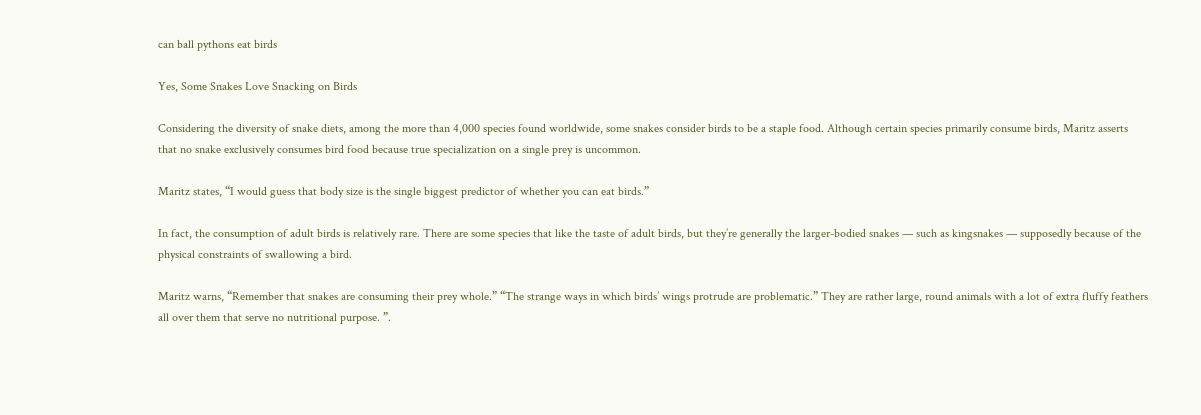can ball pythons eat birds

Yes, Some Snakes Love Snacking on Birds

Considering the diversity of snake diets, among the more than 4,000 species found worldwide, some snakes consider birds to be a staple food. Although certain species primarily consume birds, Maritz asserts that no snake exclusively consumes bird food because true specialization on a single prey is uncommon.

Maritz states, “I would guess that body size is the single biggest predictor of whether you can eat birds.”

In fact, the consumption of adult birds is relatively rare. There are some species that like the taste of adult birds, but they’re generally the larger-bodied snakes — such as kingsnakes — supposedly because of the physical constraints of swallowing a bird.

Maritz warns, “Remember that snakes are consuming their prey whole.” “The strange ways in which birds’ wings protrude are problematic.” They are rather large, round animals with a lot of extra fluffy feathers all over them that serve no nutritional purpose. ”.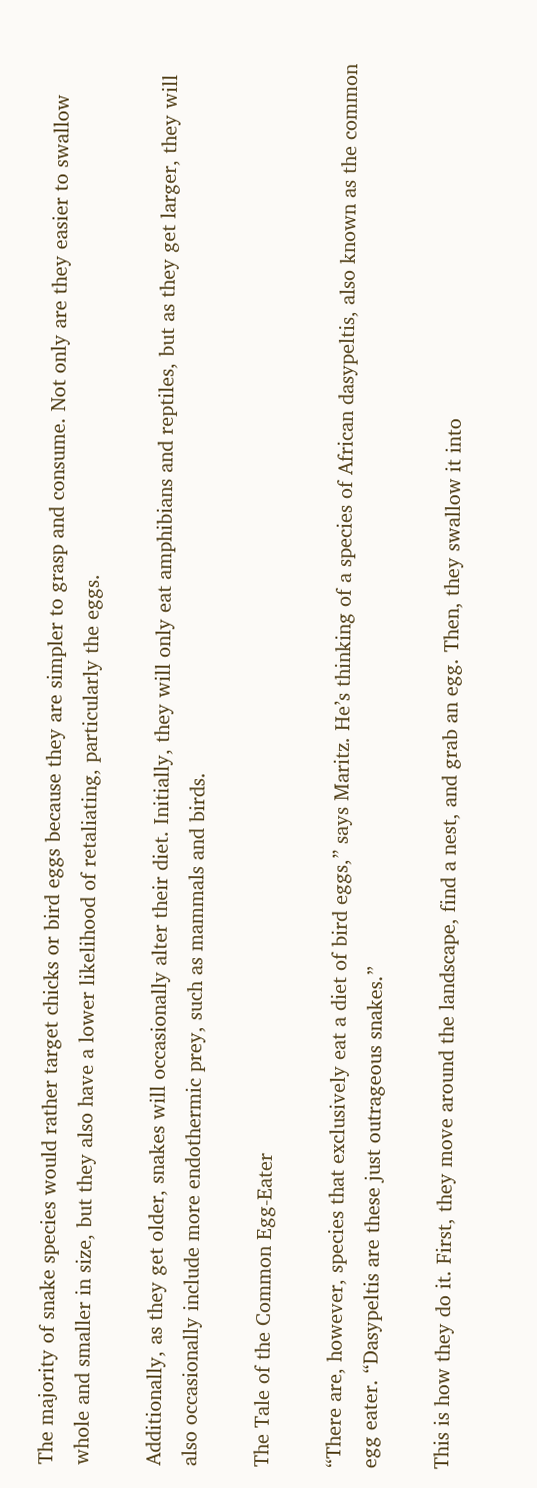The majority of snake species would rather target chicks or bird eggs because they are simpler to grasp and consume. Not only are they easier to swallow whole and smaller in size, but they also have a lower likelihood of retaliating, particularly the eggs.

Additionally, as they get older, snakes will occasionally alter their diet. Initially, they will only eat amphibians and reptiles, but as they get larger, they will also occasionally include more endothermic prey, such as mammals and birds.

The Tale of the Common Egg-Eater

“There are, however, species that exclusively eat a diet of bird eggs,” says Maritz. He’s thinking of a species of African dasypeltis, also known as the common egg eater. “Dasypeltis are these just outrageous snakes.”

This is how they do it. First, they move around the landscape, find a nest, and grab an egg. Then, they swallow it into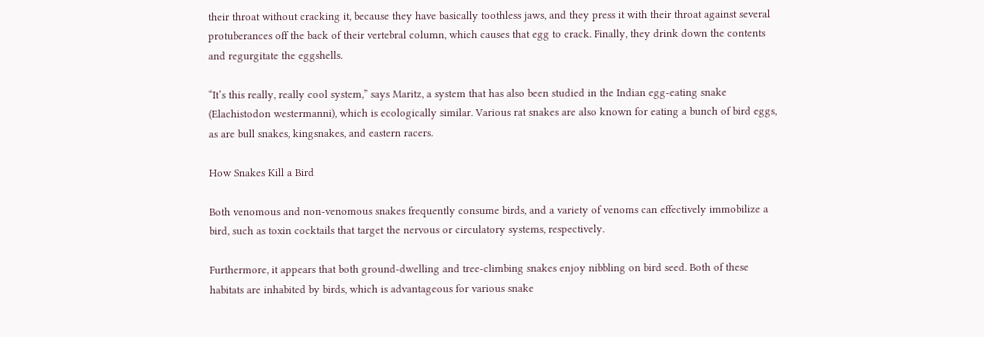their throat without cracking it, because they have basically toothless jaws, and they press it with their throat against several protuberances off the back of their vertebral column, which causes that egg to crack. Finally, they drink down the contents and regurgitate the eggshells.

“It’s this really, really cool system,” says Maritz, a system that has also been studied in the Indian egg-eating snake (Elachistodon westermanni), which is ecologically similar. Various rat snakes are also known for eating a bunch of bird eggs, as are bull snakes, kingsnakes, and eastern racers.

How Snakes Kill a Bird

Both venomous and non-venomous snakes frequently consume birds, and a variety of venoms can effectively immobilize a bird, such as toxin cocktails that target the nervous or circulatory systems, respectively.

Furthermore, it appears that both ground-dwelling and tree-climbing snakes enjoy nibbling on bird seed. Both of these habitats are inhabited by birds, which is advantageous for various snake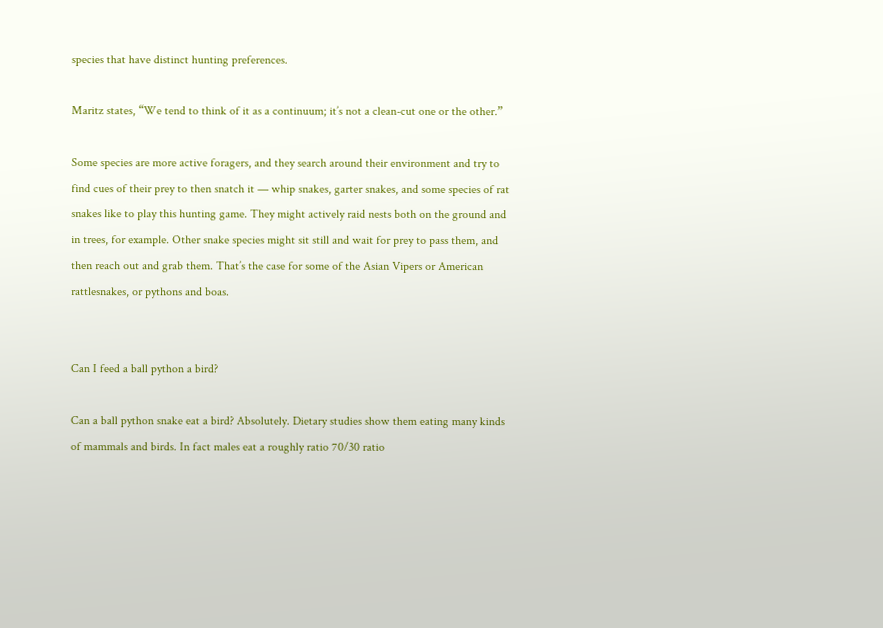species that have distinct hunting preferences.

Maritz states, “We tend to think of it as a continuum; it’s not a clean-cut one or the other.”

Some species are more active foragers, and they search around their environment and try to find cues of their prey to then snatch it — whip snakes, garter snakes, and some species of rat snakes like to play this hunting game. They might actively raid nests both on the ground and in trees, for example. Other snake species might sit still and wait for prey to pass them, and then reach out and grab them. That’s the case for some of the Asian Vipers or American rattlesnakes, or pythons and boas.


Can I feed a ball python a bird?

Can a ball python snake eat a bird? Absolutely. Dietary studies show them eating many kinds of mammals and birds. In fact males eat a roughly ratio 70/30 ratio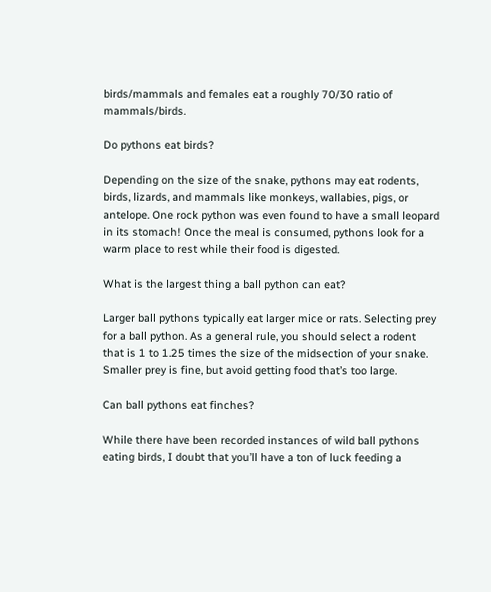birds/mammals and females eat a roughly 70/30 ratio of mammals/birds.

Do pythons eat birds?

Depending on the size of the snake, pythons may eat rodents, birds, lizards, and mammals like monkeys, wallabies, pigs, or antelope. One rock python was even found to have a small leopard in its stomach! Once the meal is consumed, pythons look for a warm place to rest while their food is digested.

What is the largest thing a ball python can eat?

Larger ball pythons typically eat larger mice or rats. Selecting prey for a ball python. As a general rule, you should select a rodent that is 1 to 1.25 times the size of the midsection of your snake. Smaller prey is fine, but avoid getting food that’s too large.

Can ball pythons eat finches?

While there have been recorded instances of wild ball pythons eating birds, I doubt that you’ll have a ton of luck feeding a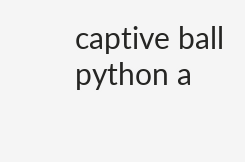captive ball python a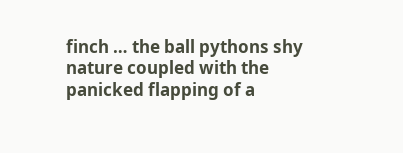finch … the ball pythons shy nature coupled with the panicked flapping of a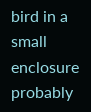bird in a small enclosure probably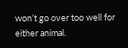won’t go over too well for either animal.